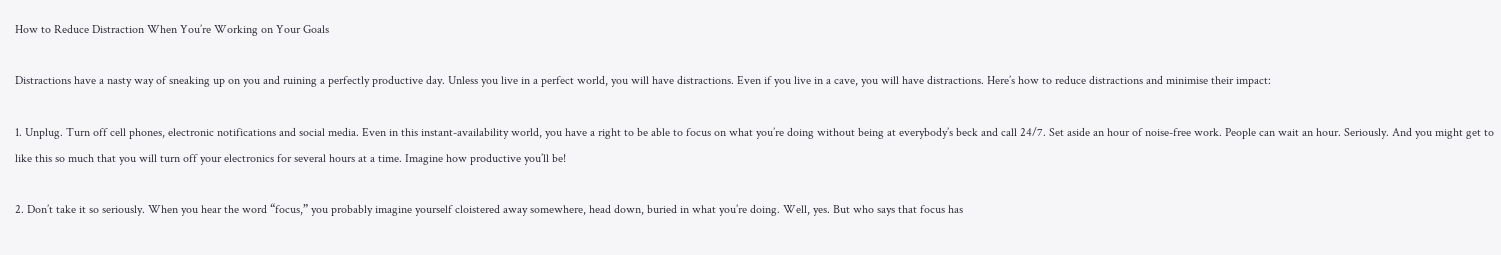How to Reduce Distraction When You’re Working on Your Goals

Distractions have a nasty way of sneaking up on you and ruining a perfectly productive day. Unless you live in a perfect world, you will have distractions. Even if you live in a cave, you will have distractions. Here’s how to reduce distractions and minimise their impact:

1. Unplug. Turn off cell phones, electronic notifications and social media. Even in this instant-availability world, you have a right to be able to focus on what you’re doing without being at everybody’s beck and call 24/7. Set aside an hour of noise-free work. People can wait an hour. Seriously. And you might get to like this so much that you will turn off your electronics for several hours at a time. Imagine how productive you’ll be!

2. Don’t take it so seriously. When you hear the word “focus,” you probably imagine yourself cloistered away somewhere, head down, buried in what you’re doing. Well, yes. But who says that focus has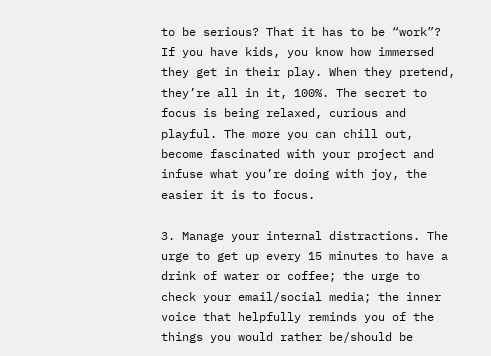to be serious? That it has to be “work”? If you have kids, you know how immersed they get in their play. When they pretend, they’re all in it, 100%. The secret to focus is being relaxed, curious and playful. The more you can chill out, become fascinated with your project and infuse what you’re doing with joy, the easier it is to focus.

3. Manage your internal distractions. The urge to get up every 15 minutes to have a drink of water or coffee; the urge to check your email/social media; the inner voice that helpfully reminds you of the things you would rather be/should be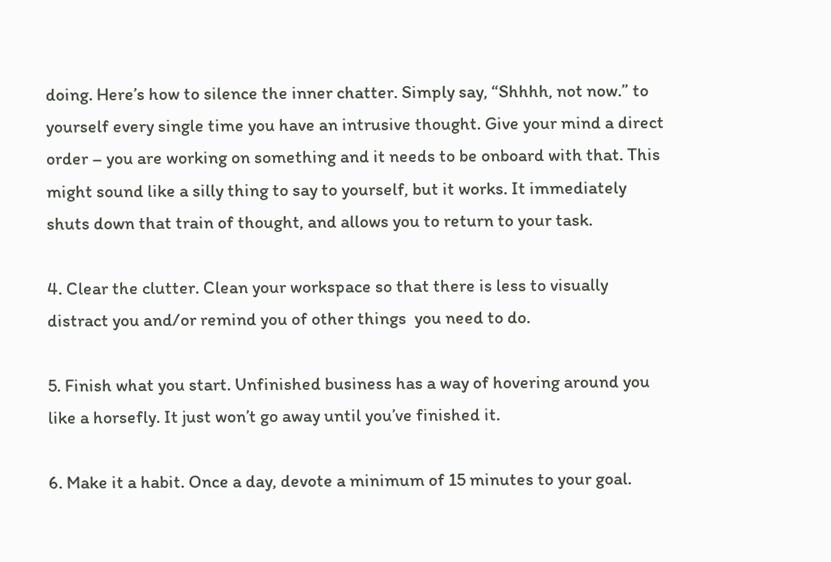doing. Here’s how to silence the inner chatter. Simply say, “Shhhh, not now.” to yourself every single time you have an intrusive thought. Give your mind a direct order – you are working on something and it needs to be onboard with that. This might sound like a silly thing to say to yourself, but it works. It immediately shuts down that train of thought, and allows you to return to your task.

4. Clear the clutter. Clean your workspace so that there is less to visually distract you and/or remind you of other things  you need to do.

5. Finish what you start. Unfinished business has a way of hovering around you like a horsefly. It just won’t go away until you’ve finished it.

6. Make it a habit. Once a day, devote a minimum of 15 minutes to your goal.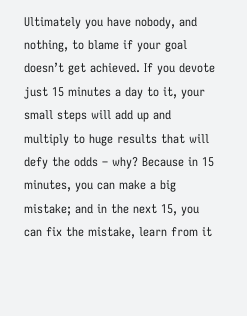Ultimately you have nobody, and nothing, to blame if your goal doesn’t get achieved. If you devote just 15 minutes a day to it, your small steps will add up and multiply to huge results that will defy the odds – why? Because in 15 minutes, you can make a big mistake; and in the next 15, you can fix the mistake, learn from it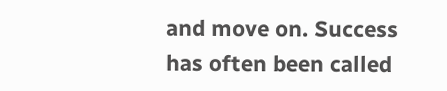and move on. Success has often been called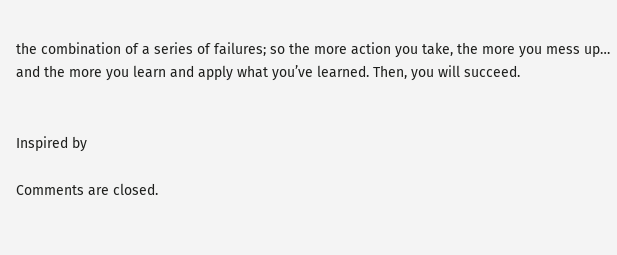the combination of a series of failures; so the more action you take, the more you mess up… and the more you learn and apply what you’ve learned. Then, you will succeed.


Inspired by

Comments are closed.